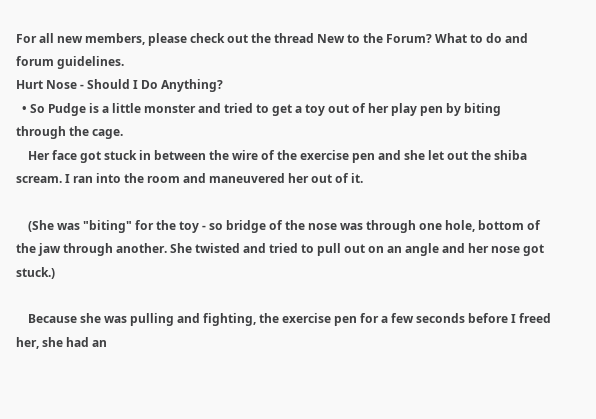For all new members, please check out the thread New to the Forum? What to do and forum guidelines.
Hurt Nose - Should I Do Anything?
  • So Pudge is a little monster and tried to get a toy out of her play pen by biting through the cage.
    Her face got stuck in between the wire of the exercise pen and she let out the shiba scream. I ran into the room and maneuvered her out of it.

    (She was "biting" for the toy - so bridge of the nose was through one hole, bottom of the jaw through another. She twisted and tried to pull out on an angle and her nose got stuck.)

    Because she was pulling and fighting, the exercise pen for a few seconds before I freed her, she had an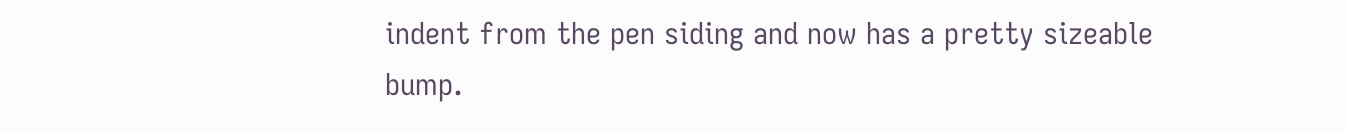indent from the pen siding and now has a pretty sizeable bump.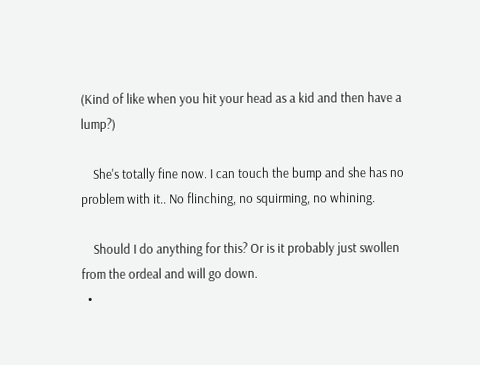(Kind of like when you hit your head as a kid and then have a lump?)

    She's totally fine now. I can touch the bump and she has no problem with it.. No flinching, no squirming, no whining.

    Should I do anything for this? Or is it probably just swollen from the ordeal and will go down.
  •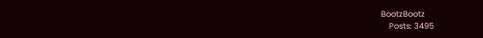BootzBootz
    Posts: 3495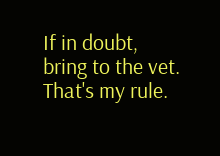If in doubt, bring to the vet. That's my rule.